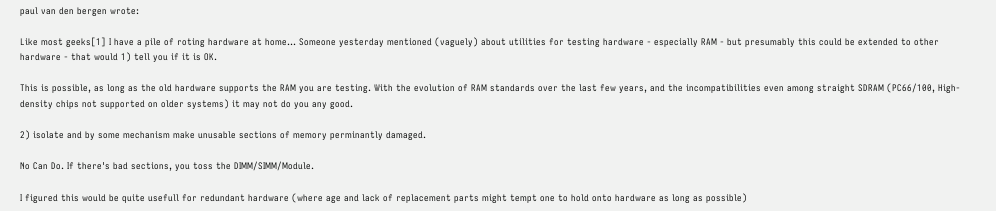paul van den bergen wrote:

Like most geeks[1] I have a pile of roting hardware at home... Someone yesterday mentioned (vaguely) about utilities for testing hardware - especially RAM - but presumably this could be extended to other hardware - that would 1) tell you if it is OK.

This is possible, as long as the old hardware supports the RAM you are testing. With the evolution of RAM standards over the last few years, and the incompatibilities even among straight SDRAM (PC66/100, High-density chips not supported on older systems) it may not do you any good.

2) isolate and by some mechanism make unusable sections of memory perminantly damaged.

No Can Do. If there's bad sections, you toss the DIMM/SIMM/Module.

I figured this would be quite usefull for redundant hardware (where age and lack of replacement parts might tempt one to hold onto hardware as long as possible)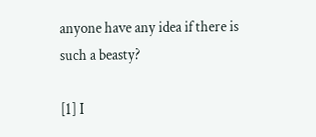anyone have any idea if there is such a beasty?

[1] I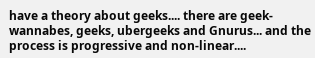have a theory about geeks.... there are geek-wannabes, geeks, ubergeeks and Gnurus... and the process is progressive and non-linear....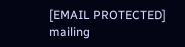[EMAIL PROTECTED] mailing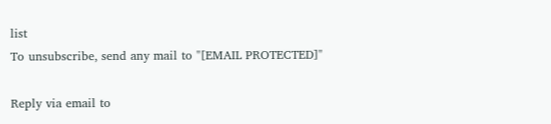list
To unsubscribe, send any mail to "[EMAIL PROTECTED]"

Reply via email to